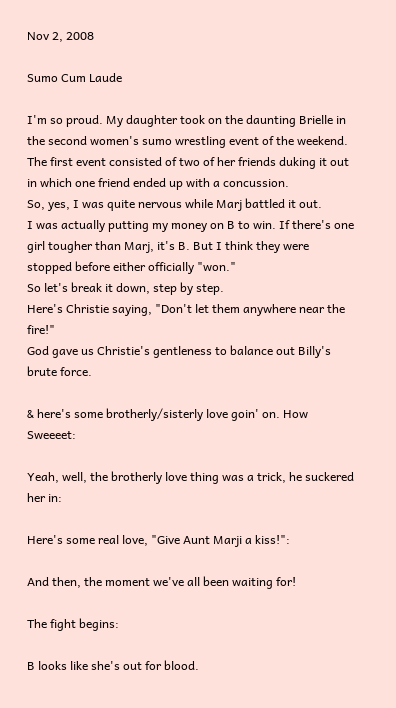Nov 2, 2008

Sumo Cum Laude

I'm so proud. My daughter took on the daunting Brielle in the second women's sumo wrestling event of the weekend. The first event consisted of two of her friends duking it out in which one friend ended up with a concussion.
So, yes, I was quite nervous while Marj battled it out.
I was actually putting my money on B to win. If there's one girl tougher than Marj, it's B. But I think they were stopped before either officially "won."
So let's break it down, step by step.
Here's Christie saying, "Don't let them anywhere near the fire!"
God gave us Christie's gentleness to balance out Billy's brute force.

& here's some brotherly/sisterly love goin' on. How Sweeeet:

Yeah, well, the brotherly love thing was a trick, he suckered her in:

Here's some real love, "Give Aunt Marji a kiss!":

And then, the moment we've all been waiting for!

The fight begins:

B looks like she's out for blood.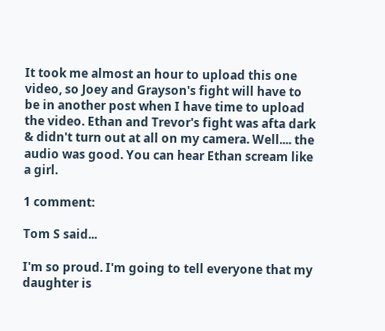It took me almost an hour to upload this one video, so Joey and Grayson's fight will have to be in another post when I have time to upload the video. Ethan and Trevor's fight was afta dark
& didn't turn out at all on my camera. Well.... the audio was good. You can hear Ethan scream like a girl.

1 comment:

Tom S said...

I'm so proud. I'm going to tell everyone that my daughter is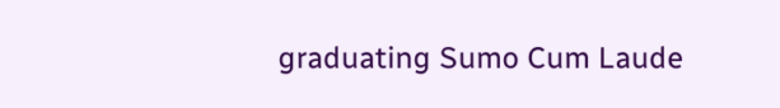graduating Sumo Cum Laude